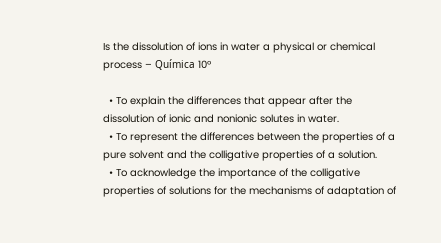Is the dissolution of ions in water a physical or chemical process – Química 10º

  • To explain the differences that appear after the dissolution of ionic and nonionic solutes in water.
  • To represent the differences between the properties of a pure solvent and the colligative properties of a solution.
  • To acknowledge the importance of the colligative properties of solutions for the mechanisms of adaptation of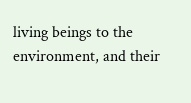living beings to the environment, and their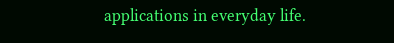applications in everyday life.